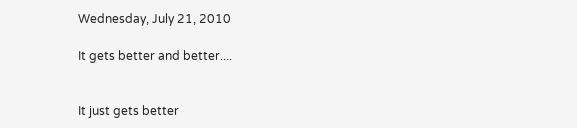Wednesday, July 21, 2010

It gets better and better....


It just gets better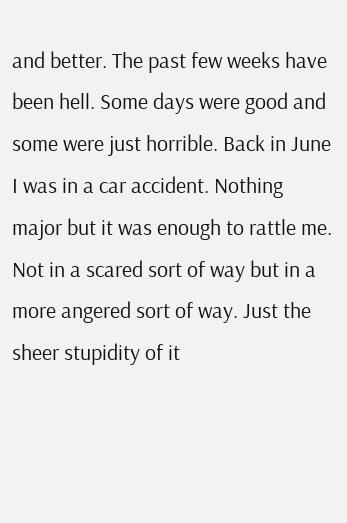and better. The past few weeks have been hell. Some days were good and some were just horrible. Back in June I was in a car accident. Nothing major but it was enough to rattle me. Not in a scared sort of way but in a more angered sort of way. Just the sheer stupidity of it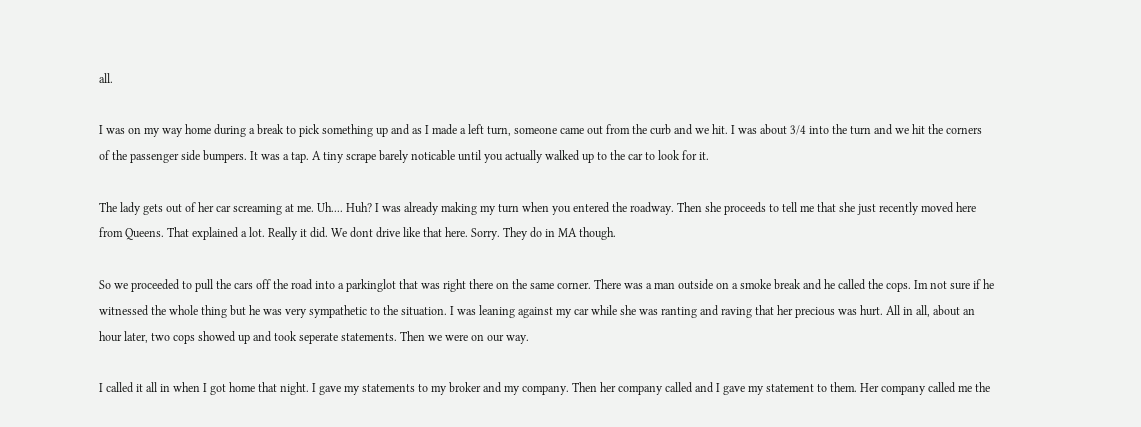all.

I was on my way home during a break to pick something up and as I made a left turn, someone came out from the curb and we hit. I was about 3/4 into the turn and we hit the corners of the passenger side bumpers. It was a tap. A tiny scrape barely noticable until you actually walked up to the car to look for it.

The lady gets out of her car screaming at me. Uh.... Huh? I was already making my turn when you entered the roadway. Then she proceeds to tell me that she just recently moved here from Queens. That explained a lot. Really it did. We dont drive like that here. Sorry. They do in MA though.

So we proceeded to pull the cars off the road into a parkinglot that was right there on the same corner. There was a man outside on a smoke break and he called the cops. Im not sure if he witnessed the whole thing but he was very sympathetic to the situation. I was leaning against my car while she was ranting and raving that her precious was hurt. All in all, about an hour later, two cops showed up and took seperate statements. Then we were on our way.

I called it all in when I got home that night. I gave my statements to my broker and my company. Then her company called and I gave my statement to them. Her company called me the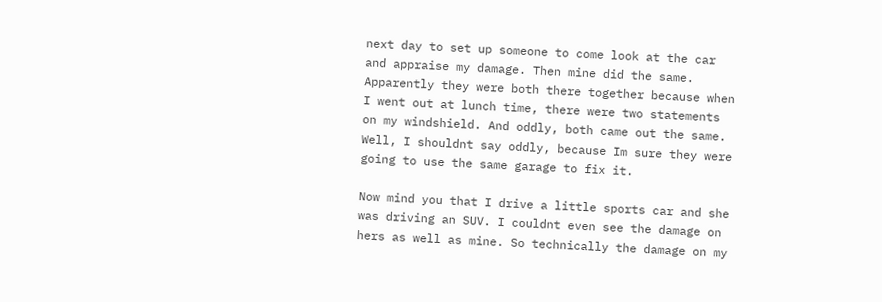next day to set up someone to come look at the car and appraise my damage. Then mine did the same. Apparently they were both there together because when I went out at lunch time, there were two statements on my windshield. And oddly, both came out the same. Well, I shouldnt say oddly, because Im sure they were going to use the same garage to fix it.

Now mind you that I drive a little sports car and she was driving an SUV. I couldnt even see the damage on hers as well as mine. So technically the damage on my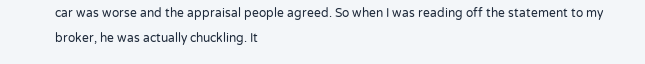car was worse and the appraisal people agreed. So when I was reading off the statement to my broker, he was actually chuckling. It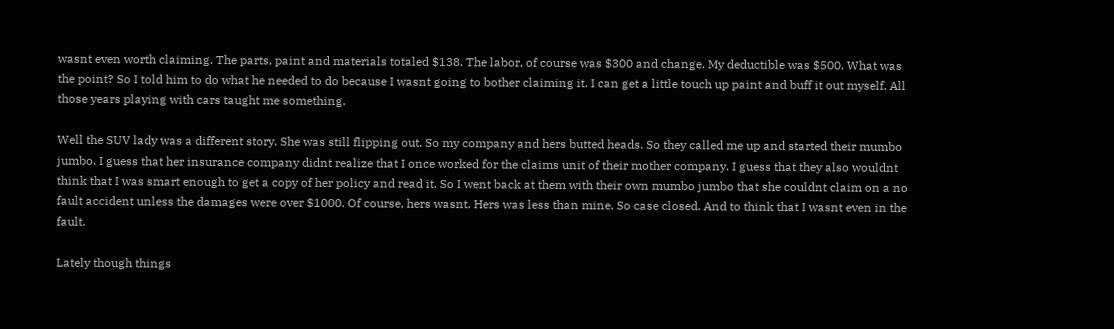wasnt even worth claiming. The parts, paint and materials totaled $138. The labor, of course was $300 and change. My deductible was $500. What was the point? So I told him to do what he needed to do because I wasnt going to bother claiming it. I can get a little touch up paint and buff it out myself. All those years playing with cars taught me something.

Well the SUV lady was a different story. She was still flipping out. So my company and hers butted heads. So they called me up and started their mumbo jumbo. I guess that her insurance company didnt realize that I once worked for the claims unit of their mother company. I guess that they also wouldnt think that I was smart enough to get a copy of her policy and read it. So I went back at them with their own mumbo jumbo that she couldnt claim on a no fault accident unless the damages were over $1000. Of course, hers wasnt. Hers was less than mine. So case closed. And to think that I wasnt even in the fault.

Lately though things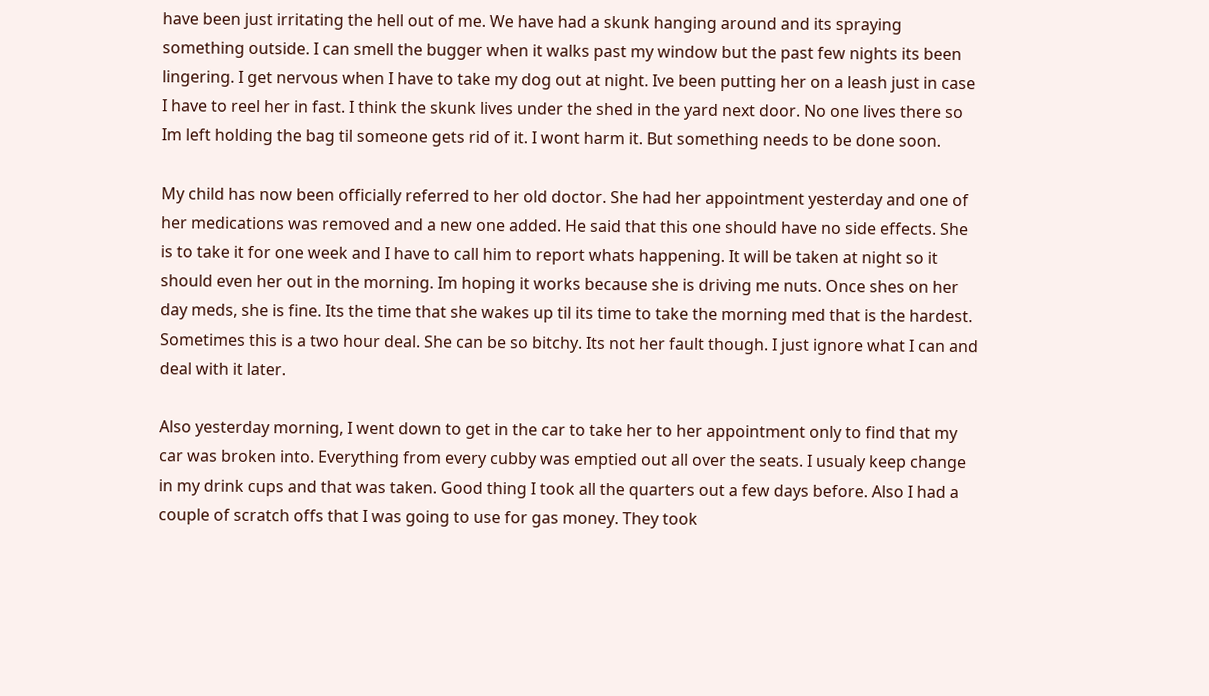have been just irritating the hell out of me. We have had a skunk hanging around and its spraying something outside. I can smell the bugger when it walks past my window but the past few nights its been lingering. I get nervous when I have to take my dog out at night. Ive been putting her on a leash just in case I have to reel her in fast. I think the skunk lives under the shed in the yard next door. No one lives there so Im left holding the bag til someone gets rid of it. I wont harm it. But something needs to be done soon.

My child has now been officially referred to her old doctor. She had her appointment yesterday and one of her medications was removed and a new one added. He said that this one should have no side effects. She is to take it for one week and I have to call him to report whats happening. It will be taken at night so it should even her out in the morning. Im hoping it works because she is driving me nuts. Once shes on her day meds, she is fine. Its the time that she wakes up til its time to take the morning med that is the hardest. Sometimes this is a two hour deal. She can be so bitchy. Its not her fault though. I just ignore what I can and deal with it later.

Also yesterday morning, I went down to get in the car to take her to her appointment only to find that my car was broken into. Everything from every cubby was emptied out all over the seats. I usualy keep change in my drink cups and that was taken. Good thing I took all the quarters out a few days before. Also I had a couple of scratch offs that I was going to use for gas money. They took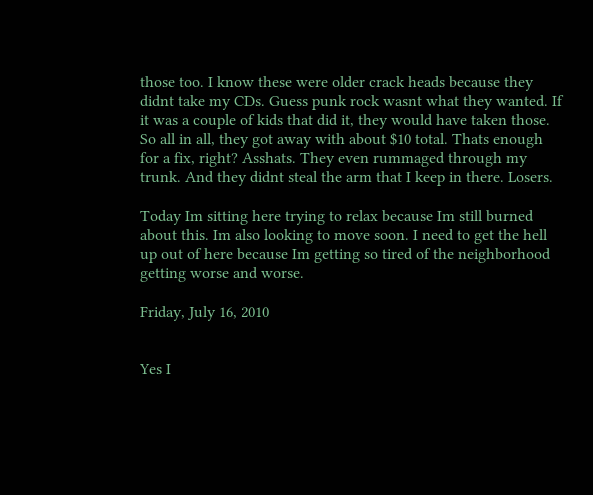those too. I know these were older crack heads because they didnt take my CDs. Guess punk rock wasnt what they wanted. If it was a couple of kids that did it, they would have taken those. So all in all, they got away with about $10 total. Thats enough for a fix, right? Asshats. They even rummaged through my trunk. And they didnt steal the arm that I keep in there. Losers.

Today Im sitting here trying to relax because Im still burned about this. Im also looking to move soon. I need to get the hell up out of here because Im getting so tired of the neighborhood getting worse and worse.

Friday, July 16, 2010


Yes I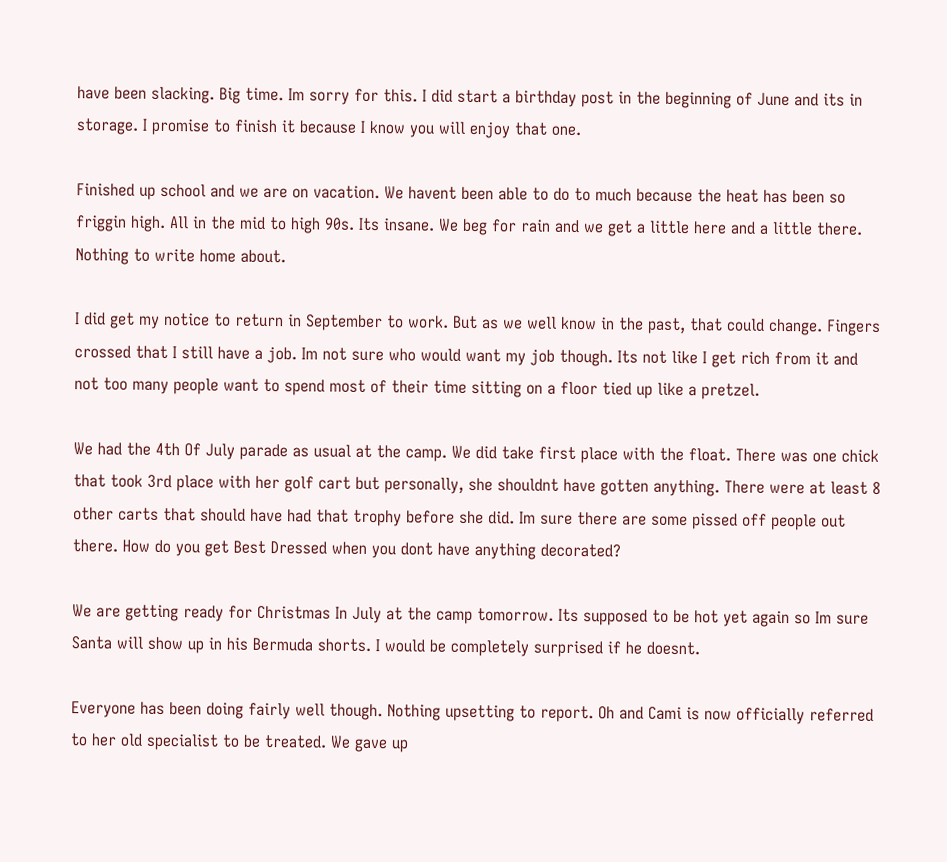have been slacking. Big time. Im sorry for this. I did start a birthday post in the beginning of June and its in storage. I promise to finish it because I know you will enjoy that one.

Finished up school and we are on vacation. We havent been able to do to much because the heat has been so friggin high. All in the mid to high 90s. Its insane. We beg for rain and we get a little here and a little there. Nothing to write home about.

I did get my notice to return in September to work. But as we well know in the past, that could change. Fingers crossed that I still have a job. Im not sure who would want my job though. Its not like I get rich from it and not too many people want to spend most of their time sitting on a floor tied up like a pretzel.

We had the 4th Of July parade as usual at the camp. We did take first place with the float. There was one chick that took 3rd place with her golf cart but personally, she shouldnt have gotten anything. There were at least 8 other carts that should have had that trophy before she did. Im sure there are some pissed off people out there. How do you get Best Dressed when you dont have anything decorated?

We are getting ready for Christmas In July at the camp tomorrow. Its supposed to be hot yet again so Im sure Santa will show up in his Bermuda shorts. I would be completely surprised if he doesnt.

Everyone has been doing fairly well though. Nothing upsetting to report. Oh and Cami is now officially referred to her old specialist to be treated. We gave up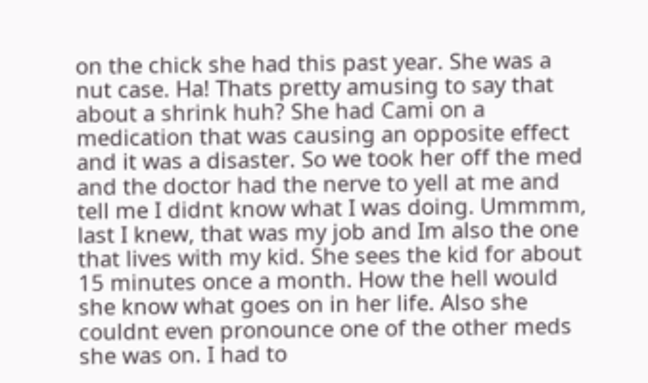on the chick she had this past year. She was a nut case. Ha! Thats pretty amusing to say that about a shrink huh? She had Cami on a medication that was causing an opposite effect and it was a disaster. So we took her off the med and the doctor had the nerve to yell at me and tell me I didnt know what I was doing. Ummmm, last I knew, that was my job and Im also the one that lives with my kid. She sees the kid for about 15 minutes once a month. How the hell would she know what goes on in her life. Also she couldnt even pronounce one of the other meds she was on. I had to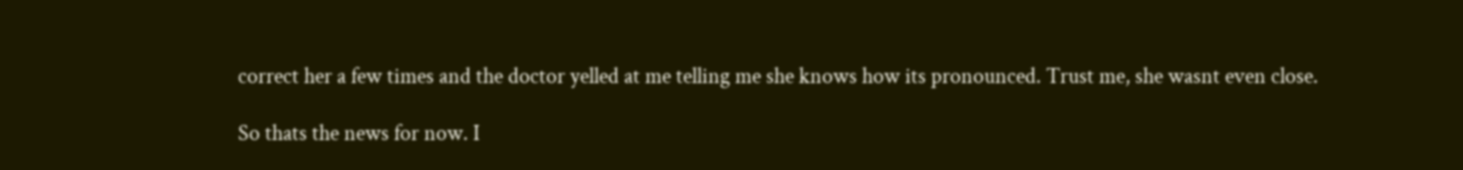correct her a few times and the doctor yelled at me telling me she knows how its pronounced. Trust me, she wasnt even close.

So thats the news for now. I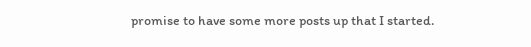promise to have some more posts up that I started.